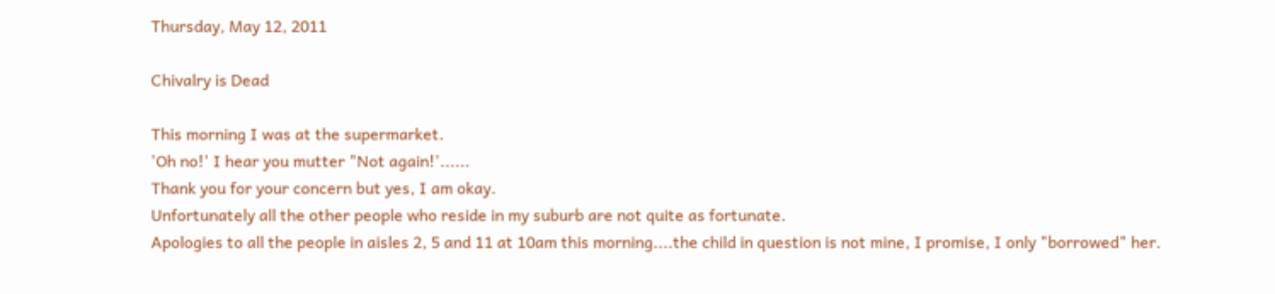Thursday, May 12, 2011

Chivalry is Dead

This morning I was at the supermarket.
'Oh no!' I hear you mutter "Not again!'......
Thank you for your concern but yes, I am okay.
Unfortunately all the other people who reside in my suburb are not quite as fortunate.
Apologies to all the people in aisles 2, 5 and 11 at 10am this morning....the child in question is not mine, I promise, I only "borrowed" her.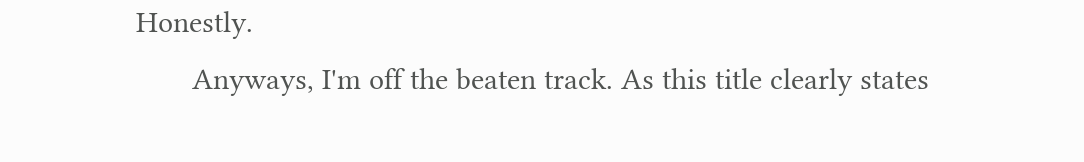Honestly.
       Anyways, I'm off the beaten track. As this title clearly states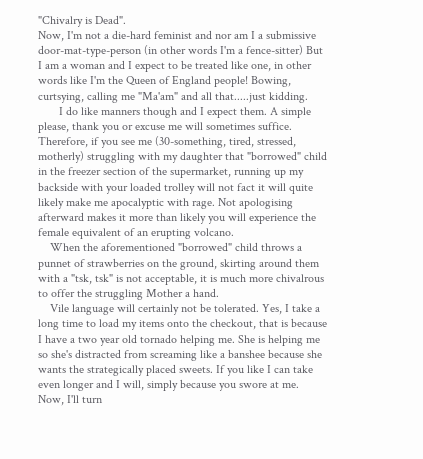"Chivalry is Dead".
Now, I'm not a die-hard feminist and nor am I a submissive door-mat-type-person (in other words I'm a fence-sitter) But I am a woman and I expect to be treated like one, in other words like I'm the Queen of England people! Bowing, curtsying, calling me "Ma'am" and all that.....just kidding.
       I do like manners though and I expect them. A simple please, thank you or excuse me will sometimes suffice. Therefore, if you see me (30-something, tired, stressed, motherly) struggling with my daughter that "borrowed" child in the freezer section of the supermarket, running up my backside with your loaded trolley will not fact it will quite likely make me apocalyptic with rage. Not apologising afterward makes it more than likely you will experience the female equivalent of an erupting volcano.
    When the aforementioned "borrowed" child throws a punnet of strawberries on the ground, skirting around them with a "tsk, tsk" is not acceptable, it is much more chivalrous to offer the struggling Mother a hand.
    Vile language will certainly not be tolerated. Yes, I take a long time to load my items onto the checkout, that is because I have a two year old tornado helping me. She is helping me so she's distracted from screaming like a banshee because she wants the strategically placed sweets. If you like I can take even longer and I will, simply because you swore at me. Now, I'll turn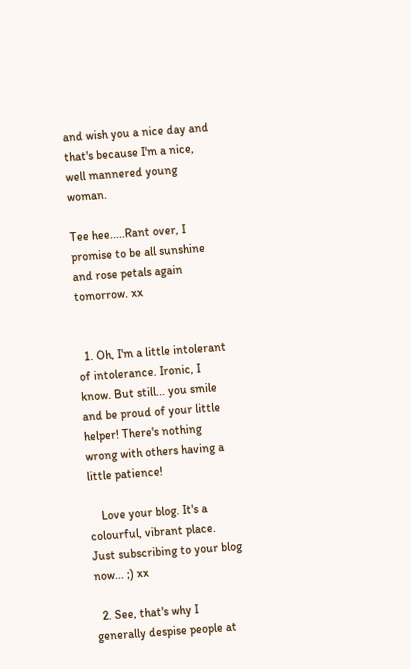and wish you a nice day and that's because I'm a nice, well mannered young woman.

Tee hee.....Rant over, I promise to be all sunshine and rose petals again tomorrow. xx


  1. Oh, I'm a little intolerant of intolerance. Ironic, I know. But still... you smile and be proud of your little helper! There's nothing wrong with others having a little patience!

    Love your blog. It's a colourful, vibrant place. Just subscribing to your blog now... ;) xx

  2. See, that's why I generally despise people at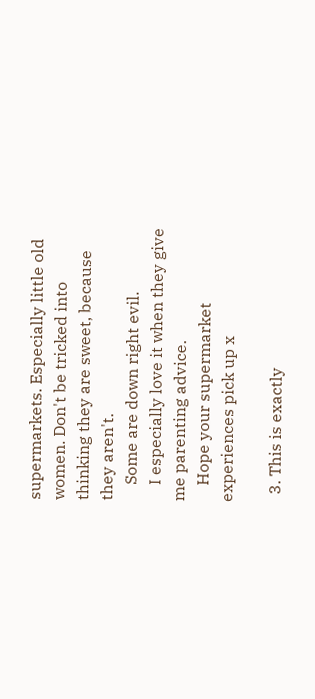supermarkets. Especially little old women. Don't be tricked into thinking they are sweet, because they aren't.
    Some are down right evil.
    I especially love it when they give me parenting advice.
    Hope your supermarket experiences pick up x

  3. This is exactly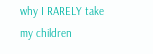why I RARELY take my children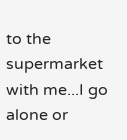to the supermarket with me...I go alone or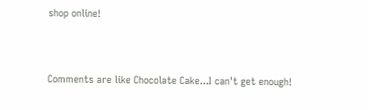shop online!


Comments are like Chocolate Cake...I can't get enough!